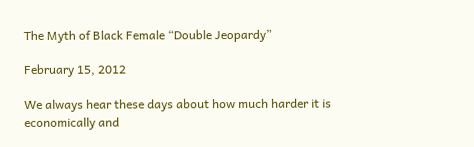The Myth of Black Female “Double Jeopardy”

February 15, 2012

We always hear these days about how much harder it is economically and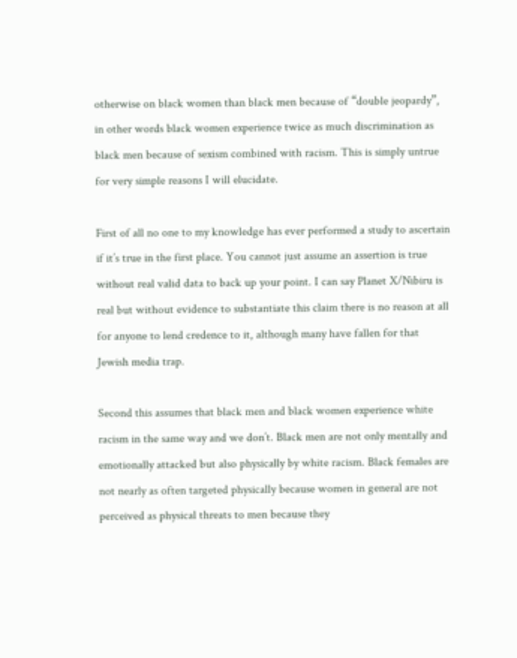otherwise on black women than black men because of “double jeopardy”, in other words black women experience twice as much discrimination as black men because of sexism combined with racism. This is simply untrue for very simple reasons I will elucidate.

First of all no one to my knowledge has ever performed a study to ascertain if it’s true in the first place. You cannot just assume an assertion is true without real valid data to back up your point. I can say Planet X/Nibiru is real but without evidence to substantiate this claim there is no reason at all for anyone to lend credence to it, although many have fallen for that Jewish media trap.

Second this assumes that black men and black women experience white racism in the same way and we don’t. Black men are not only mentally and emotionally attacked but also physically by white racism. Black females are not nearly as often targeted physically because women in general are not perceived as physical threats to men because they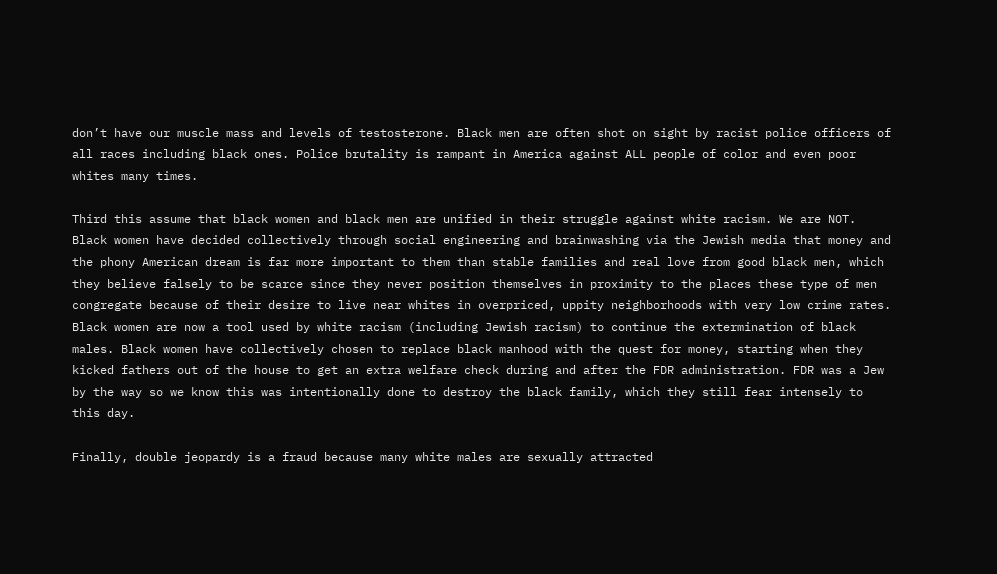don’t have our muscle mass and levels of testosterone. Black men are often shot on sight by racist police officers of all races including black ones. Police brutality is rampant in America against ALL people of color and even poor whites many times.

Third this assume that black women and black men are unified in their struggle against white racism. We are NOT. Black women have decided collectively through social engineering and brainwashing via the Jewish media that money and the phony American dream is far more important to them than stable families and real love from good black men, which they believe falsely to be scarce since they never position themselves in proximity to the places these type of men congregate because of their desire to live near whites in overpriced, uppity neighborhoods with very low crime rates. Black women are now a tool used by white racism (including Jewish racism) to continue the extermination of black males. Black women have collectively chosen to replace black manhood with the quest for money, starting when they kicked fathers out of the house to get an extra welfare check during and after the FDR administration. FDR was a Jew by the way so we know this was intentionally done to destroy the black family, which they still fear intensely to this day.

Finally, double jeopardy is a fraud because many white males are sexually attracted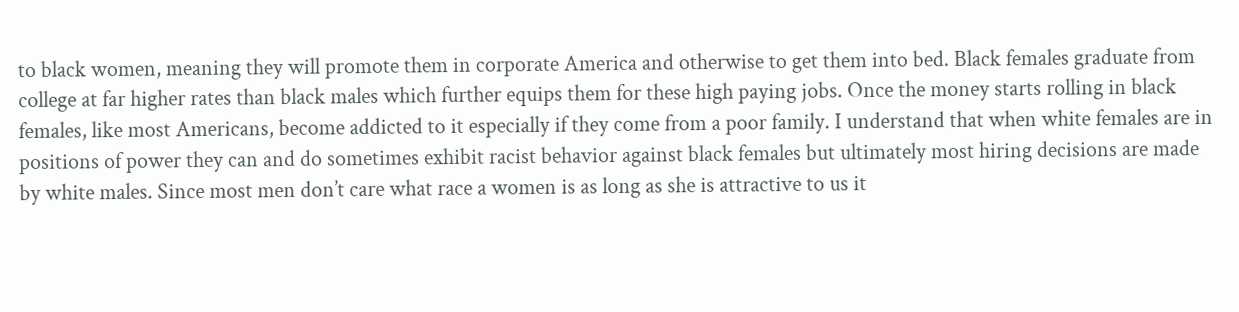to black women, meaning they will promote them in corporate America and otherwise to get them into bed. Black females graduate from college at far higher rates than black males which further equips them for these high paying jobs. Once the money starts rolling in black females, like most Americans, become addicted to it especially if they come from a poor family. I understand that when white females are in positions of power they can and do sometimes exhibit racist behavior against black females but ultimately most hiring decisions are made by white males. Since most men don’t care what race a women is as long as she is attractive to us it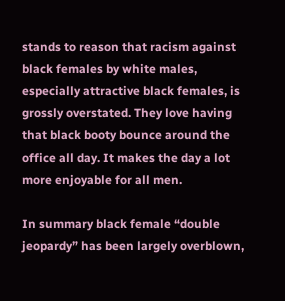stands to reason that racism against black females by white males, especially attractive black females, is grossly overstated. They love having that black booty bounce around the office all day. It makes the day a lot more enjoyable for all men.

In summary black female “double jeopardy” has been largely overblown,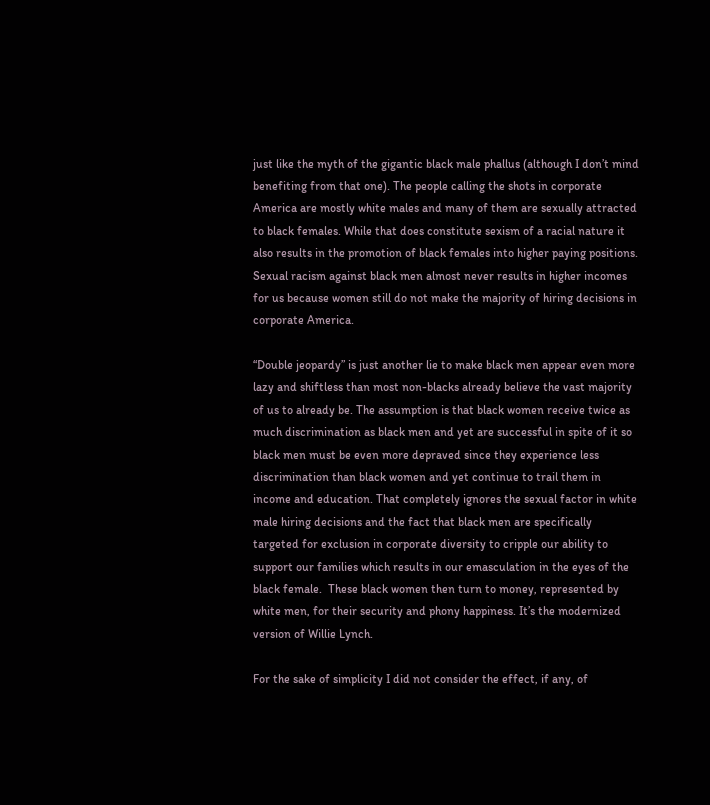just like the myth of the gigantic black male phallus (although I don’t mind benefiting from that one). The people calling the shots in corporate America are mostly white males and many of them are sexually attracted to black females. While that does constitute sexism of a racial nature it also results in the promotion of black females into higher paying positions. Sexual racism against black men almost never results in higher incomes for us because women still do not make the majority of hiring decisions in corporate America.

“Double jeopardy” is just another lie to make black men appear even more lazy and shiftless than most non-blacks already believe the vast majority of us to already be. The assumption is that black women receive twice as much discrimination as black men and yet are successful in spite of it so black men must be even more depraved since they experience less discrimination than black women and yet continue to trail them in income and education. That completely ignores the sexual factor in white male hiring decisions and the fact that black men are specifically targeted for exclusion in corporate diversity to cripple our ability to support our families which results in our emasculation in the eyes of the black female.  These black women then turn to money, represented by white men, for their security and phony happiness. It’s the modernized version of Willie Lynch.

For the sake of simplicity I did not consider the effect, if any, of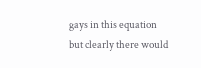gays in this equation but clearly there would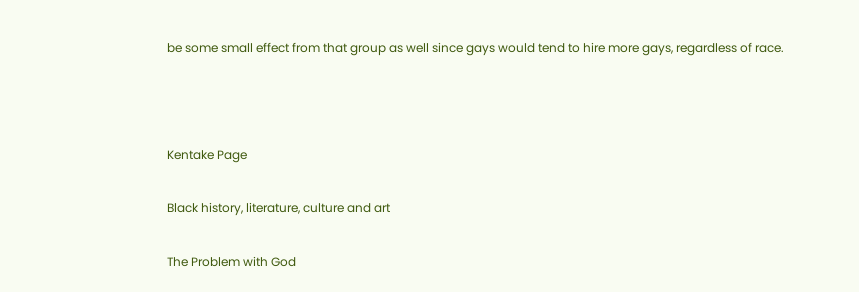be some small effect from that group as well since gays would tend to hire more gays, regardless of race.



Kentake Page

Black history, literature, culture and art

The Problem with God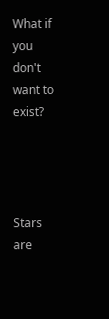What if you don't want to exist?




Stars are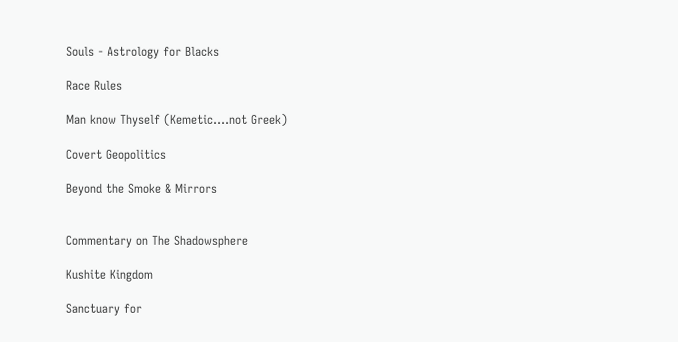Souls - Astrology for Blacks

Race Rules

Man know Thyself (Kemetic....not Greek)

Covert Geopolitics

Beyond the Smoke & Mirrors


Commentary on The Shadowsphere

Kushite Kingdom

Sanctuary for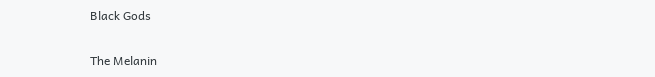Black Gods

The Melanin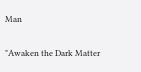Man

"Awaken the Dark Matter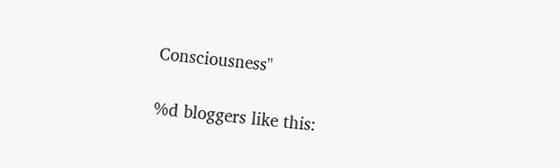Consciousness"

%d bloggers like this: